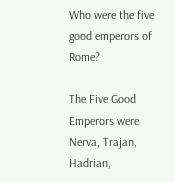Who were the five good emperors of Rome?

The Five Good Emperors were Nerva, Trajan, Hadrian,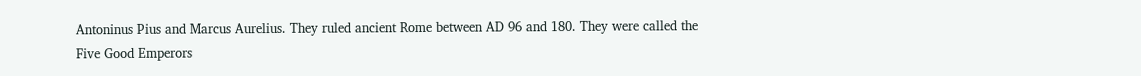Antoninus Pius and Marcus Aurelius. They ruled ancient Rome between AD 96 and 180. They were called the Five Good Emperors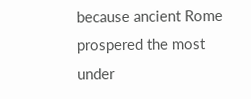because ancient Rome prospered the most under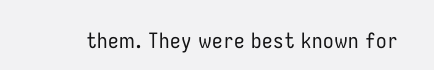them. They were best known for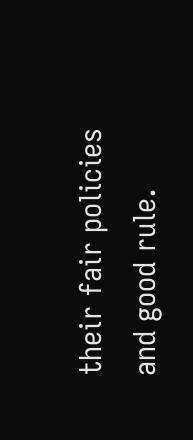their fair policies and good rule.